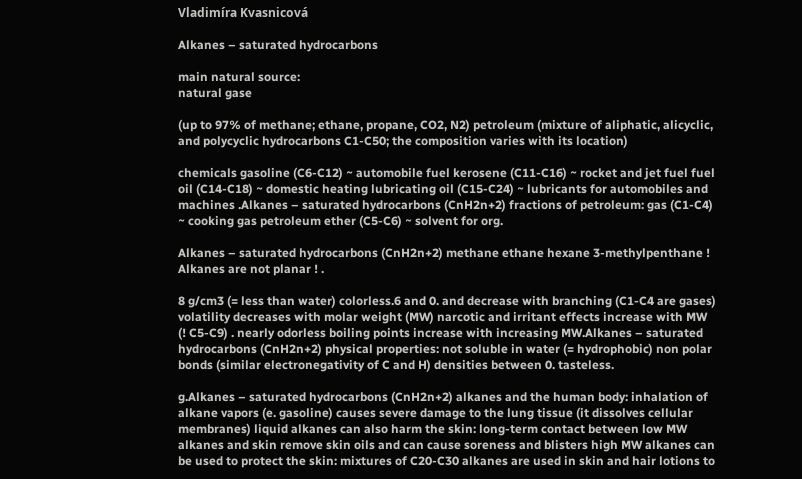Vladimíra Kvasnicová

Alkanes – saturated hydrocarbons

main natural source:
natural gase

(up to 97% of methane; ethane, propane, CO2, N2) petroleum (mixture of aliphatic, alicyclic, and polycyclic hydrocarbons C1-C50; the composition varies with its location)

chemicals gasoline (C6-C12) ~ automobile fuel kerosene (C11-C16) ~ rocket and jet fuel fuel oil (C14-C18) ~ domestic heating lubricating oil (C15-C24) ~ lubricants for automobiles and machines .Alkanes – saturated hydrocarbons (CnH2n+2) fractions of petroleum: gas (C1-C4) ~ cooking gas petroleum ether (C5-C6) ~ solvent for org.

Alkanes – saturated hydrocarbons (CnH2n+2) methane ethane hexane 3-methylpenthane ! Alkanes are not planar ! .

8 g/cm3 (= less than water) colorless.6 and 0. and decrease with branching (C1-C4 are gases) volatility decreases with molar weight (MW) narcotic and irritant effects increase with MW (! C5-C9) . nearly odorless boiling points increase with increasing MW.Alkanes – saturated hydrocarbons (CnH2n+2) physical properties: not soluble in water (= hydrophobic) non polar bonds (similar electronegativity of C and H) densities between 0. tasteless.

g.Alkanes – saturated hydrocarbons (CnH2n+2) alkanes and the human body: inhalation of alkane vapors (e. gasoline) causes severe damage to the lung tissue (it dissolves cellular membranes) liquid alkanes can also harm the skin: long-term contact between low MW alkanes and skin remove skin oils and can cause soreness and blisters high MW alkanes can be used to protect the skin: mixtures of C20-C30 alkanes are used in skin and hair lotions to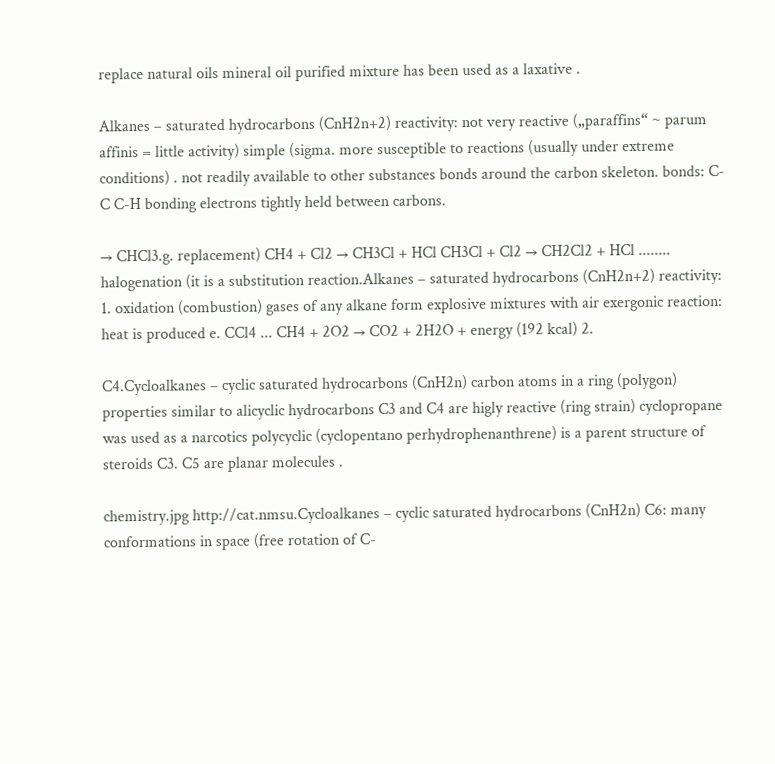replace natural oils mineral oil purified mixture has been used as a laxative .

Alkanes – saturated hydrocarbons (CnH2n+2) reactivity: not very reactive („paraffins“ ~ parum affinis = little activity) simple (sigma. more susceptible to reactions (usually under extreme conditions) . not readily available to other substances bonds around the carbon skeleton. bonds: C-C C-H bonding electrons tightly held between carbons.

→ CHCl3.g. replacement) CH4 + Cl2 → CH3Cl + HCl CH3Cl + Cl2 → CH2Cl2 + HCl ........ halogenation (it is a substitution reaction.Alkanes – saturated hydrocarbons (CnH2n+2) reactivity: 1. oxidation (combustion) gases of any alkane form explosive mixtures with air exergonic reaction: heat is produced e. CCl4 ... CH4 + 2O2 → CO2 + 2H2O + energy (192 kcal) 2.

C4.Cycloalkanes – cyclic saturated hydrocarbons (CnH2n) carbon atoms in a ring (polygon) properties similar to alicyclic hydrocarbons C3 and C4 are higly reactive (ring strain) cyclopropane was used as a narcotics polycyclic (cyclopentano perhydrophenanthrene) is a parent structure of steroids C3. C5 are planar molecules .

chemistry.jpg http://cat.nmsu.Cycloalkanes – cyclic saturated hydrocarbons (CnH2n) C6: many conformations in space (free rotation of C-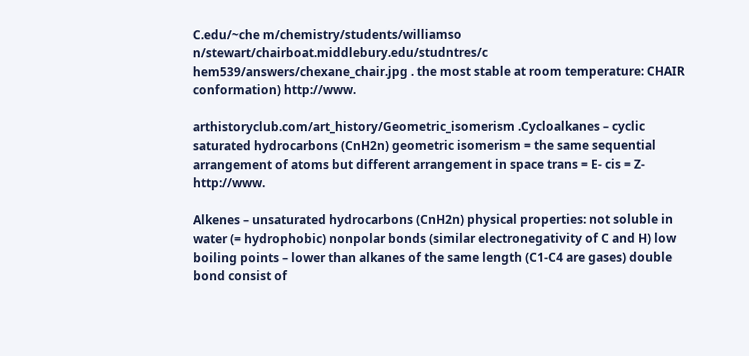C.edu/~che m/chemistry/students/williamso n/stewart/chairboat.middlebury.edu/studntres/c hem539/answers/chexane_chair.jpg . the most stable at room temperature: CHAIR conformation) http://www.

arthistoryclub.com/art_history/Geometric_isomerism .Cycloalkanes – cyclic saturated hydrocarbons (CnH2n) geometric isomerism = the same sequential arrangement of atoms but different arrangement in space trans = E- cis = Z- http://www.

Alkenes – unsaturated hydrocarbons (CnH2n) physical properties: not soluble in water (= hydrophobic) nonpolar bonds (similar electronegativity of C and H) low boiling points – lower than alkanes of the same length (C1-C4 are gases) double bond consist of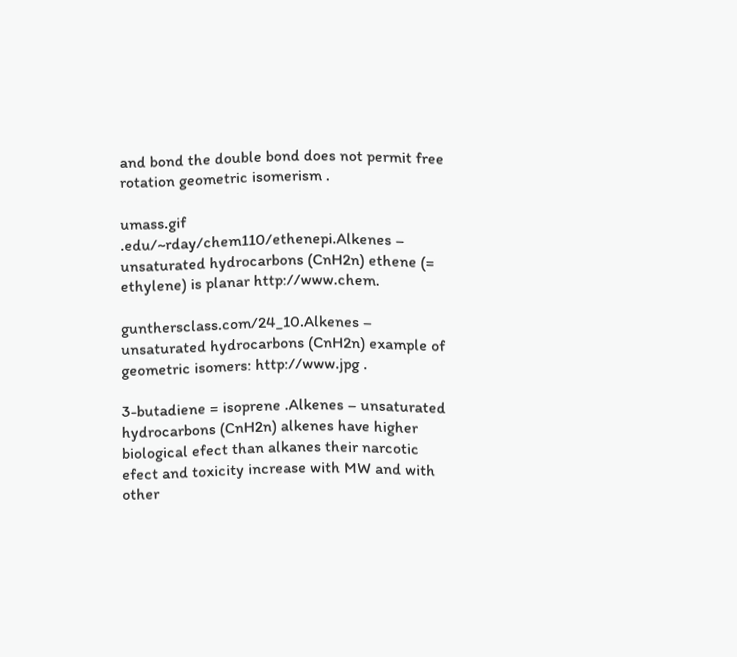and bond the double bond does not permit free rotation geometric isomerism .

umass.gif .edu/~rday/chem110/ethenepi.Alkenes – unsaturated hydrocarbons (CnH2n) ethene (= ethylene) is planar http://www.chem.

gunthersclass.com/24_10.Alkenes – unsaturated hydrocarbons (CnH2n) example of geometric isomers: http://www.jpg .

3-butadiene = isoprene .Alkenes – unsaturated hydrocarbons (CnH2n) alkenes have higher biological efect than alkanes their narcotic efect and toxicity increase with MW and with other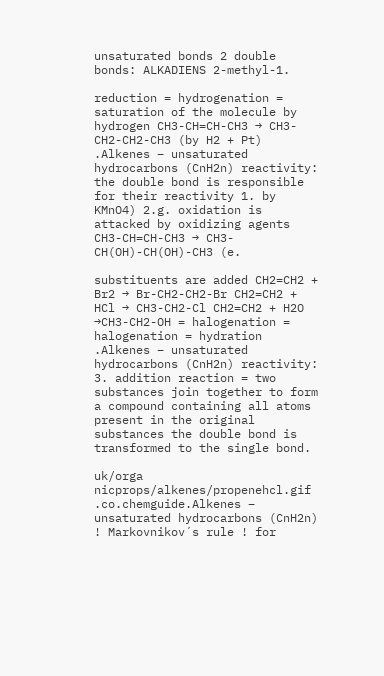unsaturated bonds 2 double bonds: ALKADIENS 2-methyl-1.

reduction = hydrogenation = saturation of the molecule by hydrogen CH3-CH=CH-CH3 → CH3-CH2-CH2-CH3 (by H2 + Pt) .Alkenes – unsaturated hydrocarbons (CnH2n) reactivity: the double bond is responsible for their reactivity 1. by KMnO4) 2.g. oxidation is attacked by oxidizing agents CH3-CH=CH-CH3 → CH3-CH(OH)-CH(OH)-CH3 (e.

substituents are added CH2=CH2 + Br2 → Br-CH2-CH2-Br CH2=CH2 + HCl → CH3-CH2-Cl CH2=CH2 + H2O →CH3-CH2-OH = halogenation = halogenation = hydration .Alkenes – unsaturated hydrocarbons (CnH2n) reactivity: 3. addition reaction = two substances join together to form a compound containing all atoms present in the original substances the double bond is transformed to the single bond.

uk/orga nicprops/alkenes/propenehcl.gif .co.chemguide.Alkenes – unsaturated hydrocarbons (CnH2n) ! Markovnikov´s rule ! for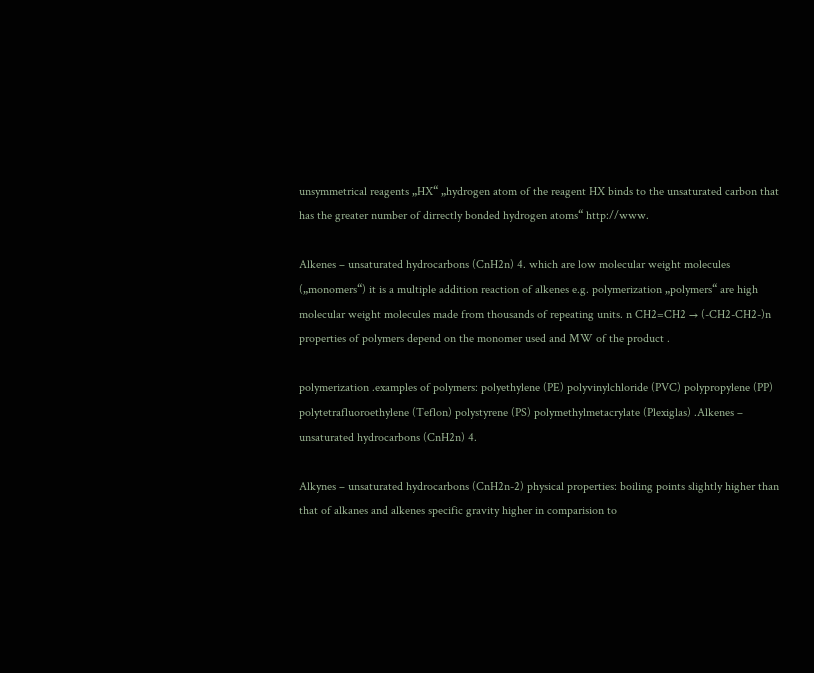unsymmetrical reagents „HX“ „hydrogen atom of the reagent HX binds to the unsaturated carbon that has the greater number of dirrectly bonded hydrogen atoms“ http://www.

Alkenes – unsaturated hydrocarbons (CnH2n) 4. which are low molecular weight molecules („monomers“) it is a multiple addition reaction of alkenes e.g. polymerization „polymers“ are high molecular weight molecules made from thousands of repeating units. n CH2=CH2 → (-CH2-CH2-)n properties of polymers depend on the monomer used and MW of the product .

polymerization .examples of polymers: polyethylene (PE) polyvinylchloride (PVC) polypropylene (PP) polytetrafluoroethylene (Teflon) polystyrene (PS) polymethylmetacrylate (Plexiglas) .Alkenes – unsaturated hydrocarbons (CnH2n) 4.

Alkynes – unsaturated hydrocarbons (CnH2n-2) physical properties: boiling points slightly higher than that of alkanes and alkenes specific gravity higher in comparision to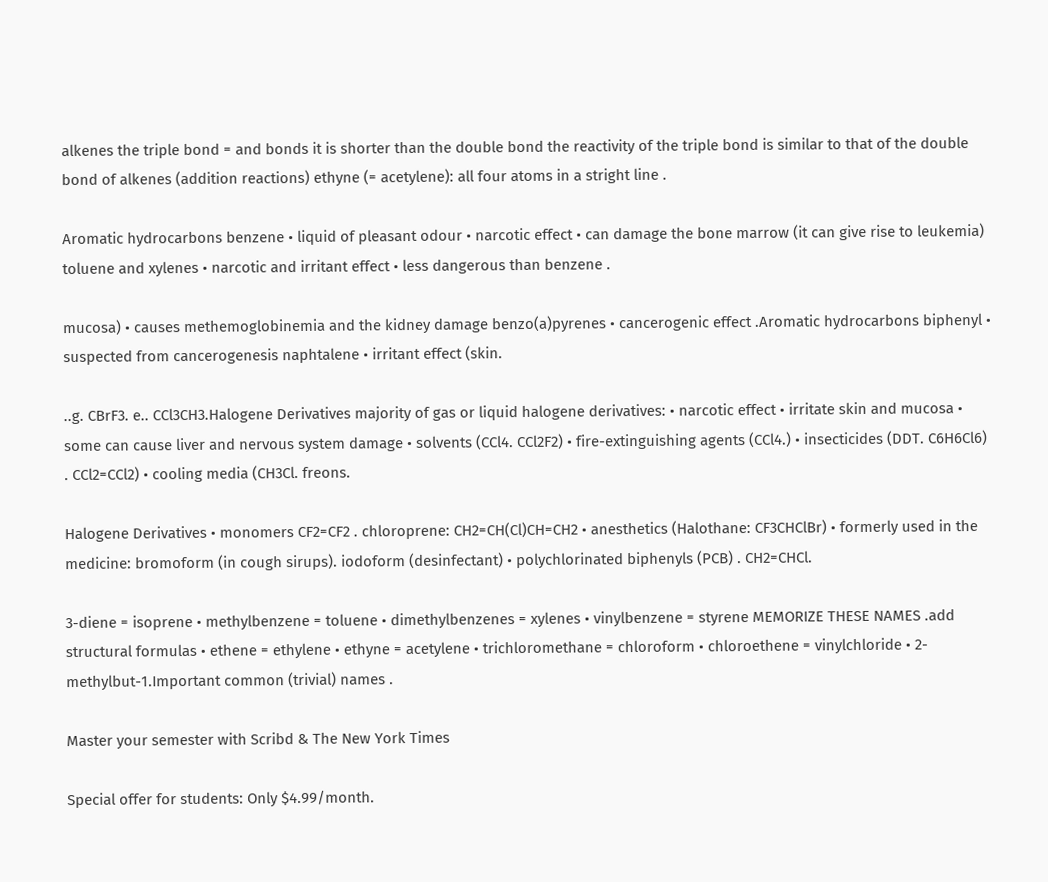alkenes the triple bond = and bonds it is shorter than the double bond the reactivity of the triple bond is similar to that of the double bond of alkenes (addition reactions) ethyne (= acetylene): all four atoms in a stright line .

Aromatic hydrocarbons benzene • liquid of pleasant odour • narcotic effect • can damage the bone marrow (it can give rise to leukemia) toluene and xylenes • narcotic and irritant effect • less dangerous than benzene .

mucosa) • causes methemoglobinemia and the kidney damage benzo(a)pyrenes • cancerogenic effect .Aromatic hydrocarbons biphenyl • suspected from cancerogenesis naphtalene • irritant effect (skin.

..g. CBrF3. e.. CCl3CH3.Halogene Derivatives majority of gas or liquid halogene derivatives: • narcotic effect • irritate skin and mucosa • some can cause liver and nervous system damage • solvents (CCl4. CCl2F2) • fire-extinguishing agents (CCl4.) • insecticides (DDT. C6H6Cl6) . CCl2=CCl2) • cooling media (CH3Cl. freons.

Halogene Derivatives • monomers CF2=CF2 . chloroprene: CH2=CH(Cl)CH=CH2 • anesthetics (Halothane: CF3CHClBr) • formerly used in the medicine: bromoform (in cough sirups). iodoform (desinfectant) • polychlorinated biphenyls (PCB) . CH2=CHCl.

3-diene = isoprene • methylbenzene = toluene • dimethylbenzenes = xylenes • vinylbenzene = styrene MEMORIZE THESE NAMES .add structural formulas • ethene = ethylene • ethyne = acetylene • trichloromethane = chloroform • chloroethene = vinylchloride • 2-methylbut-1.Important common (trivial) names .

Master your semester with Scribd & The New York Times

Special offer for students: Only $4.99/month.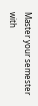Master your semester with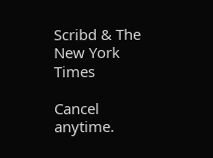Scribd & The New York Times

Cancel anytime.